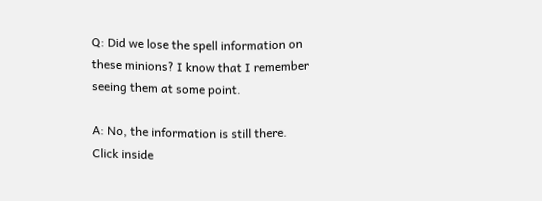Q: Did we lose the spell information on these minions? I know that I remember seeing them at some point.

A: No, the information is still there. Click inside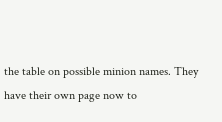the table on possible minion names. They have their own page now to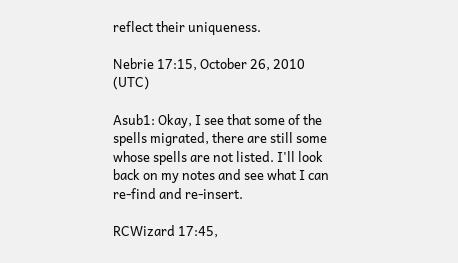reflect their uniqueness.

Nebrie 17:15, October 26, 2010 (UTC)

Asub1: Okay, I see that some of the spells migrated, there are still some whose spells are not listed. I'll look back on my notes and see what I can re-find and re-insert.

RCWizard 17:45,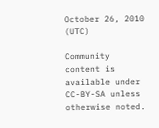October 26, 2010 (UTC)

Community content is available under CC-BY-SA unless otherwise noted.